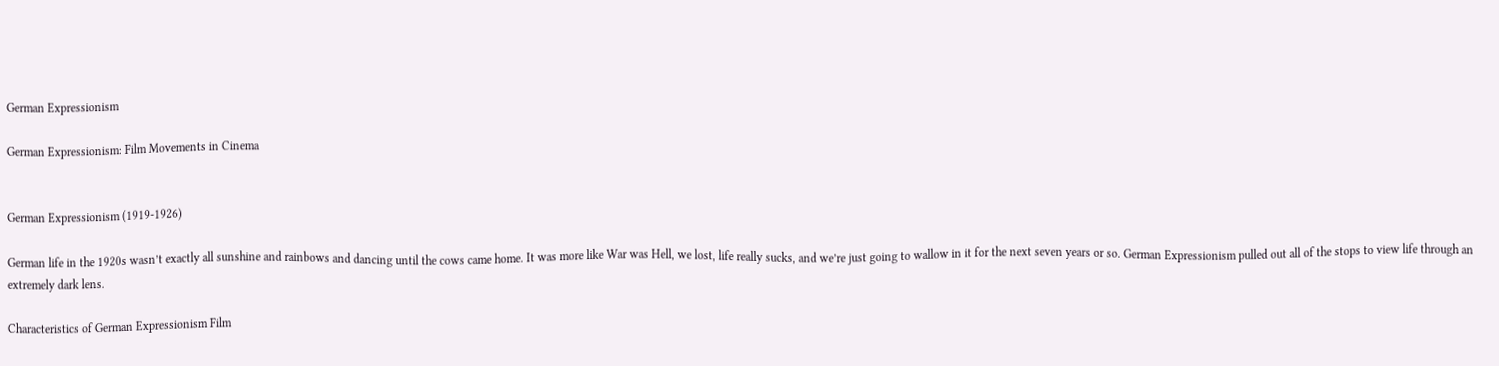German Expressionism

German Expressionism: Film Movements in Cinema


German Expressionism (1919-1926)

German life in the 1920s wasn’t exactly all sunshine and rainbows and dancing until the cows came home. It was more like War was Hell, we lost, life really sucks, and we’re just going to wallow in it for the next seven years or so. German Expressionism pulled out all of the stops to view life through an extremely dark lens.

Characteristics of German Expressionism Film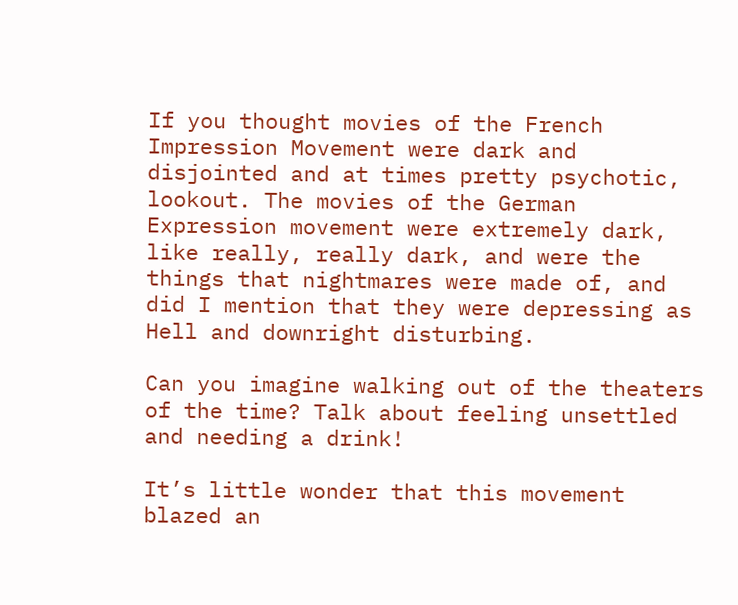If you thought movies of the French Impression Movement were dark and disjointed and at times pretty psychotic, lookout. The movies of the German Expression movement were extremely dark, like really, really dark, and were the things that nightmares were made of, and did I mention that they were depressing as Hell and downright disturbing.

Can you imagine walking out of the theaters of the time? Talk about feeling unsettled and needing a drink!

It’s little wonder that this movement blazed an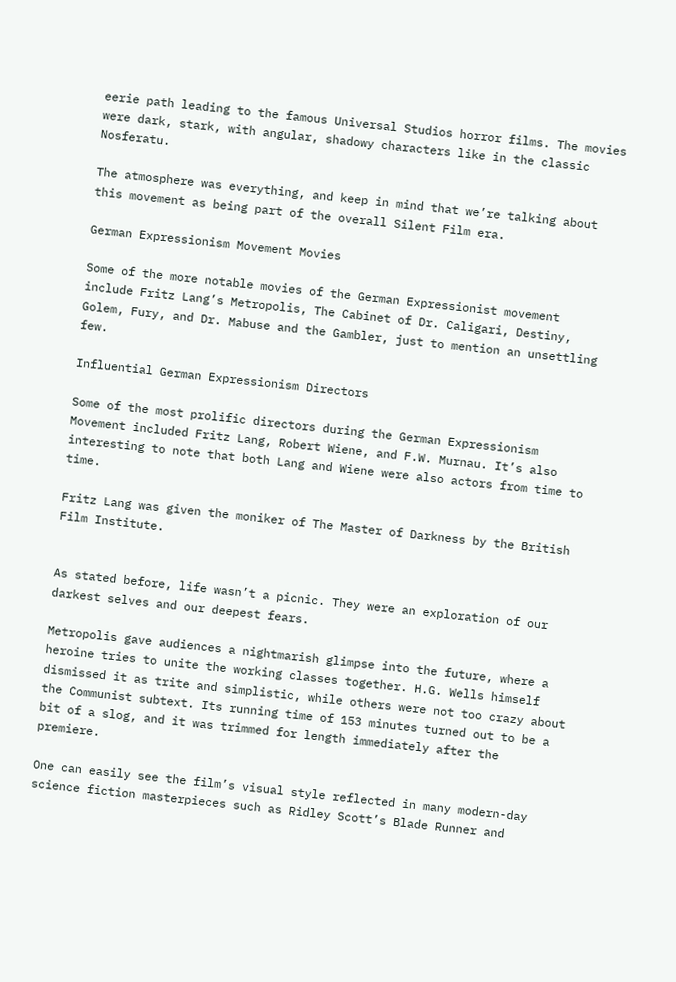eerie path leading to the famous Universal Studios horror films. The movies were dark, stark, with angular, shadowy characters like in the classic Nosferatu.

The atmosphere was everything, and keep in mind that we’re talking about this movement as being part of the overall Silent Film era.

German Expressionism Movement Movies

Some of the more notable movies of the German Expressionist movement include Fritz Lang’s Metropolis, The Cabinet of Dr. Caligari, Destiny, Golem, Fury, and Dr. Mabuse and the Gambler, just to mention an unsettling few.

Influential German Expressionism Directors

Some of the most prolific directors during the German Expressionism Movement included Fritz Lang, Robert Wiene, and F.W. Murnau. It’s also interesting to note that both Lang and Wiene were also actors from time to time.

Fritz Lang was given the moniker of The Master of Darkness by the British Film Institute.


As stated before, life wasn’t a picnic. They were an exploration of our darkest selves and our deepest fears.

Metropolis gave audiences a nightmarish glimpse into the future, where a heroine tries to unite the working classes together. H.G. Wells himself dismissed it as trite and simplistic, while others were not too crazy about the Communist subtext. Its running time of 153 minutes turned out to be a bit of a slog, and it was trimmed for length immediately after the premiere.

One can easily see the film’s visual style reflected in many modern-day science fiction masterpieces such as Ridley Scott’s Blade Runner and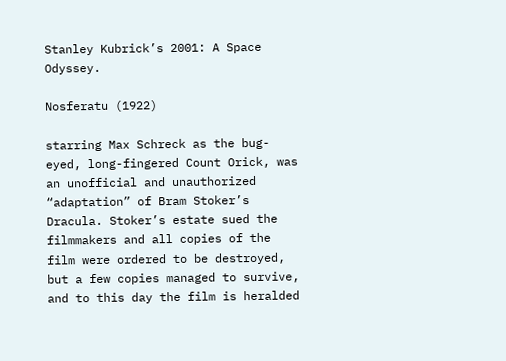Stanley Kubrick’s 2001: A Space Odyssey.

Nosferatu (1922)

starring Max Schreck as the bug-eyed, long-fingered Count Orick, was an unofficial and unauthorized “adaptation” of Bram Stoker’s Dracula. Stoker’s estate sued the filmmakers and all copies of the film were ordered to be destroyed, but a few copies managed to survive, and to this day the film is heralded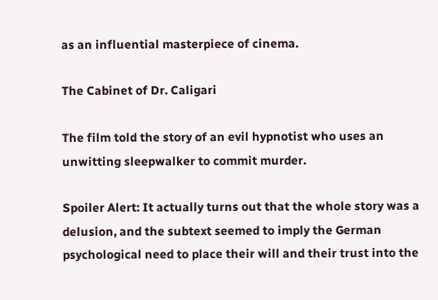as an influential masterpiece of cinema.

The Cabinet of Dr. Caligari

The film told the story of an evil hypnotist who uses an unwitting sleepwalker to commit murder.

Spoiler Alert: It actually turns out that the whole story was a delusion, and the subtext seemed to imply the German psychological need to place their will and their trust into the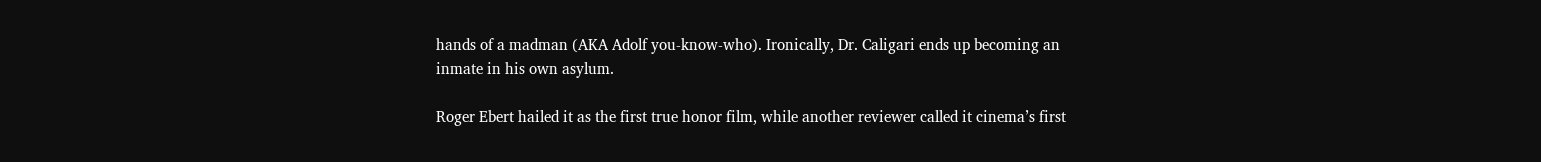hands of a madman (AKA Adolf you-know-who). Ironically, Dr. Caligari ends up becoming an inmate in his own asylum.

Roger Ebert hailed it as the first true honor film, while another reviewer called it cinema’s first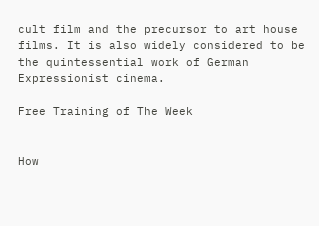cult film and the precursor to art house films. It is also widely considered to be the quintessential work of German Expressionist cinema.

Free Training of The Week


How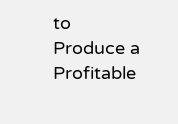to Produce a Profitable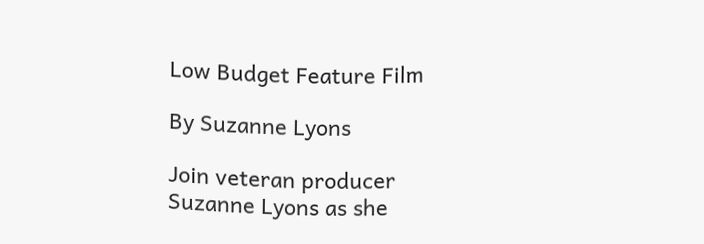Low Budget Feature Film

By Suzanne Lyons

Join veteran producer Suzanne Lyons as she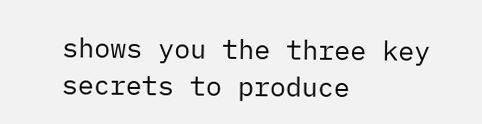shows you the three key secrets to produce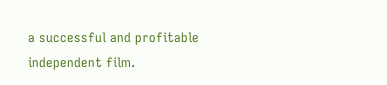a successful and profitable independent film.